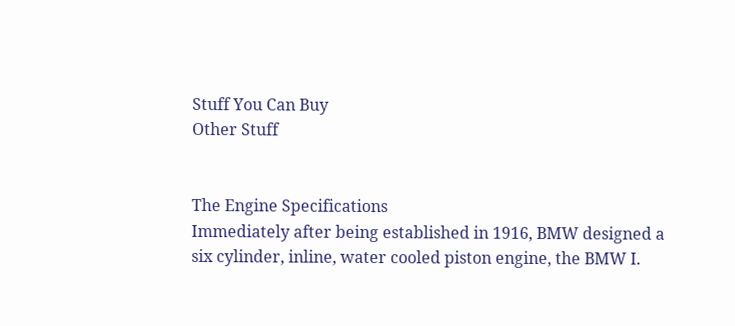Stuff You Can Buy
Other Stuff


The Engine Specifications
Immediately after being established in 1916, BMW designed a six cylinder, inline, water cooled piston engine, the BMW I.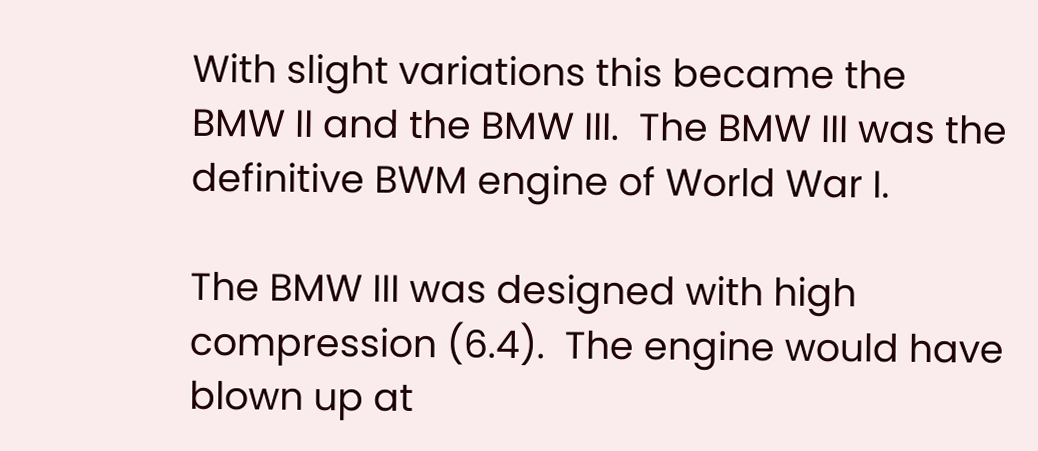With slight variations this became the BMW II and the BMW III.  The BMW III was the definitive BWM engine of World War I.

The BMW III was designed with high compression (6.4).  The engine would have blown up at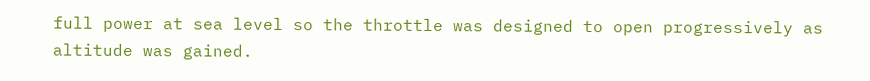full power at sea level so the throttle was designed to open progressively as altitude was gained.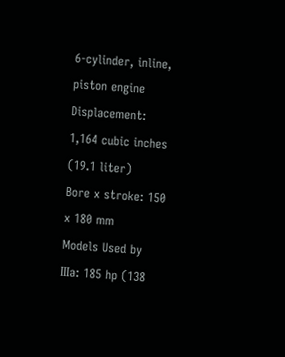6-cylinder, inline, piston engine
Displacement: 1,164 cubic inches (19.1 liter)
Bore x stroke: 150 x 180 mm
Models Used by
IIIa: 185 hp (138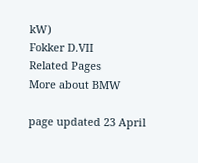kW)
Fokker D.VII
Related Pages
More about BMW

page updated 23 April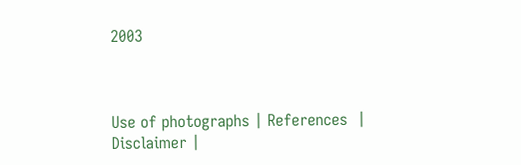2003



Use of photographs | References  | Disclaimer |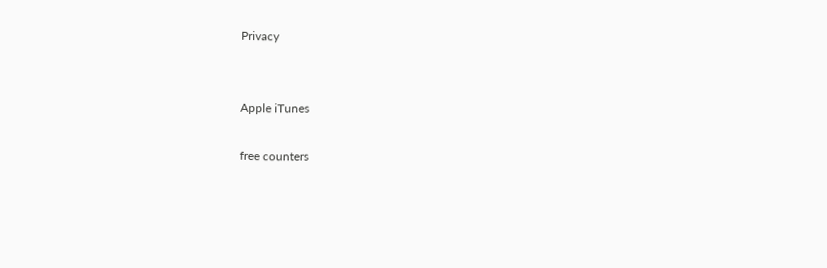Privacy


Apple iTunes

free counters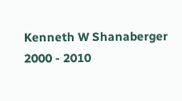Kenneth W Shanaberger 2000 - 2010